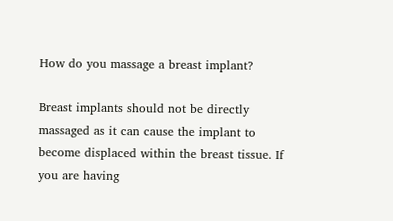How do you massage a breast implant?

Breast implants should not be directly massaged as it can cause the implant to become displaced within the breast tissue. If you are having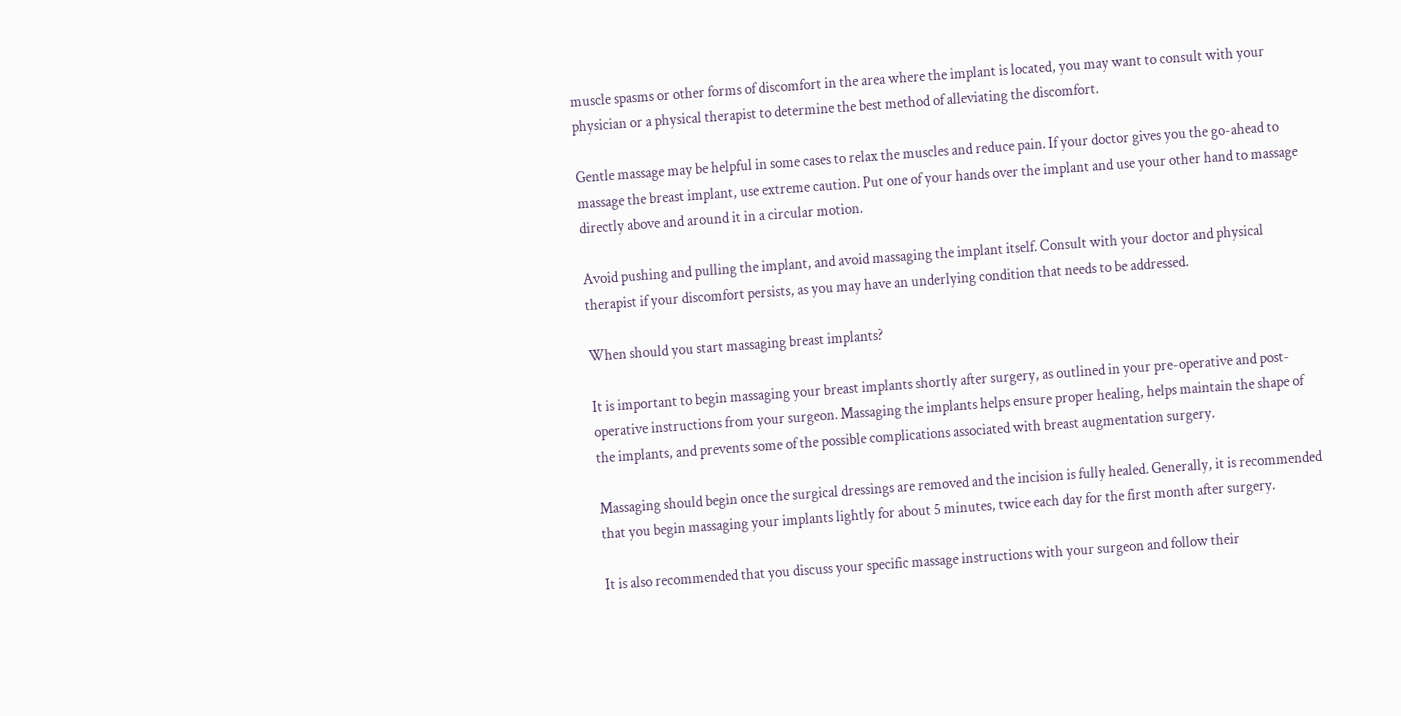muscle spasms or other forms of discomfort in the area where the implant is located, you may want to consult with your physician or a physical therapist to determine the best method of alleviating the discomfort.

Gentle massage may be helpful in some cases to relax the muscles and reduce pain. If your doctor gives you the go-ahead to massage the breast implant, use extreme caution. Put one of your hands over the implant and use your other hand to massage directly above and around it in a circular motion.

Avoid pushing and pulling the implant, and avoid massaging the implant itself. Consult with your doctor and physical therapist if your discomfort persists, as you may have an underlying condition that needs to be addressed.

When should you start massaging breast implants?

It is important to begin massaging your breast implants shortly after surgery, as outlined in your pre-operative and post-operative instructions from your surgeon. Massaging the implants helps ensure proper healing, helps maintain the shape of the implants, and prevents some of the possible complications associated with breast augmentation surgery.

Massaging should begin once the surgical dressings are removed and the incision is fully healed. Generally, it is recommended that you begin massaging your implants lightly for about 5 minutes, twice each day for the first month after surgery.

It is also recommended that you discuss your specific massage instructions with your surgeon and follow their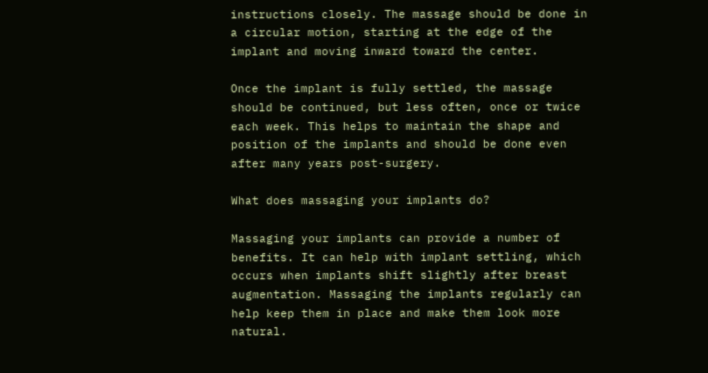instructions closely. The massage should be done in a circular motion, starting at the edge of the implant and moving inward toward the center.

Once the implant is fully settled, the massage should be continued, but less often, once or twice each week. This helps to maintain the shape and position of the implants and should be done even after many years post-surgery.

What does massaging your implants do?

Massaging your implants can provide a number of benefits. It can help with implant settling, which occurs when implants shift slightly after breast augmentation. Massaging the implants regularly can help keep them in place and make them look more natural.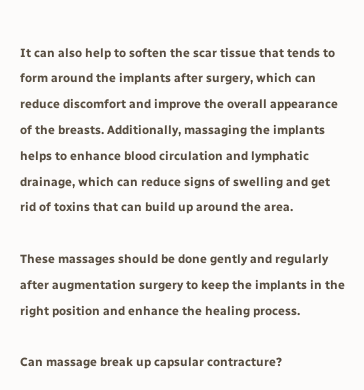It can also help to soften the scar tissue that tends to form around the implants after surgery, which can reduce discomfort and improve the overall appearance of the breasts. Additionally, massaging the implants helps to enhance blood circulation and lymphatic drainage, which can reduce signs of swelling and get rid of toxins that can build up around the area.

These massages should be done gently and regularly after augmentation surgery to keep the implants in the right position and enhance the healing process.

Can massage break up capsular contracture?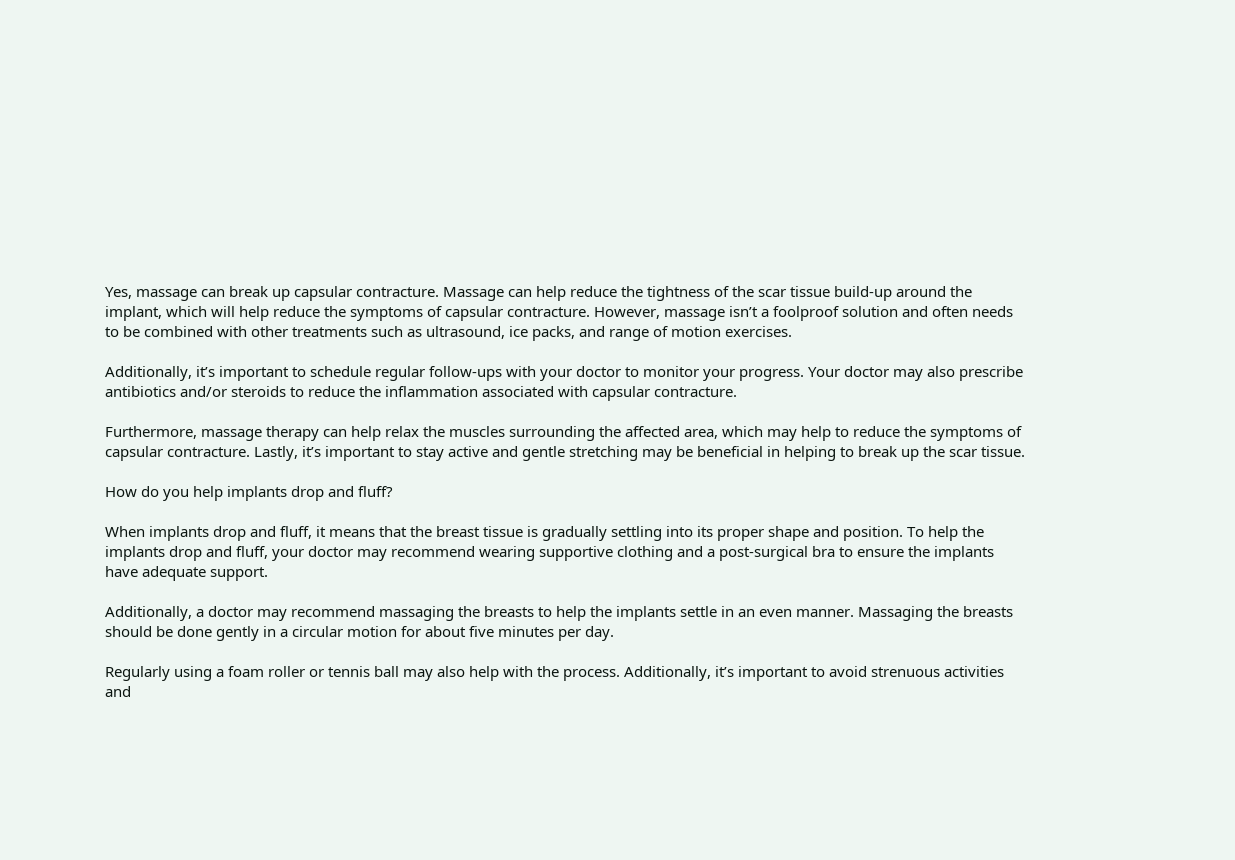Yes, massage can break up capsular contracture. Massage can help reduce the tightness of the scar tissue build-up around the implant, which will help reduce the symptoms of capsular contracture. However, massage isn’t a foolproof solution and often needs to be combined with other treatments such as ultrasound, ice packs, and range of motion exercises.

Additionally, it’s important to schedule regular follow-ups with your doctor to monitor your progress. Your doctor may also prescribe antibiotics and/or steroids to reduce the inflammation associated with capsular contracture.

Furthermore, massage therapy can help relax the muscles surrounding the affected area, which may help to reduce the symptoms of capsular contracture. Lastly, it’s important to stay active and gentle stretching may be beneficial in helping to break up the scar tissue.

How do you help implants drop and fluff?

When implants drop and fluff, it means that the breast tissue is gradually settling into its proper shape and position. To help the implants drop and fluff, your doctor may recommend wearing supportive clothing and a post-surgical bra to ensure the implants have adequate support.

Additionally, a doctor may recommend massaging the breasts to help the implants settle in an even manner. Massaging the breasts should be done gently in a circular motion for about five minutes per day.

Regularly using a foam roller or tennis ball may also help with the process. Additionally, it’s important to avoid strenuous activities and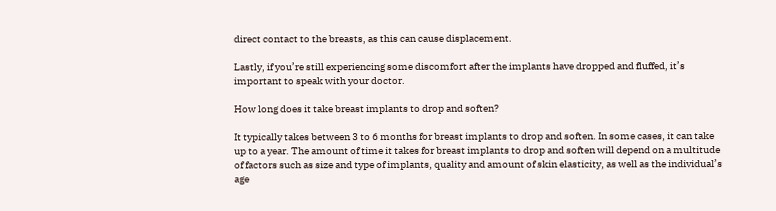direct contact to the breasts, as this can cause displacement.

Lastly, if you’re still experiencing some discomfort after the implants have dropped and fluffed, it’s important to speak with your doctor.

How long does it take breast implants to drop and soften?

It typically takes between 3 to 6 months for breast implants to drop and soften. In some cases, it can take up to a year. The amount of time it takes for breast implants to drop and soften will depend on a multitude of factors such as size and type of implants, quality and amount of skin elasticity, as well as the individual’s age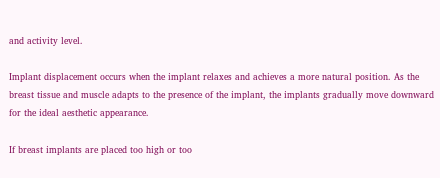and activity level.

Implant displacement occurs when the implant relaxes and achieves a more natural position. As the breast tissue and muscle adapts to the presence of the implant, the implants gradually move downward for the ideal aesthetic appearance.

If breast implants are placed too high or too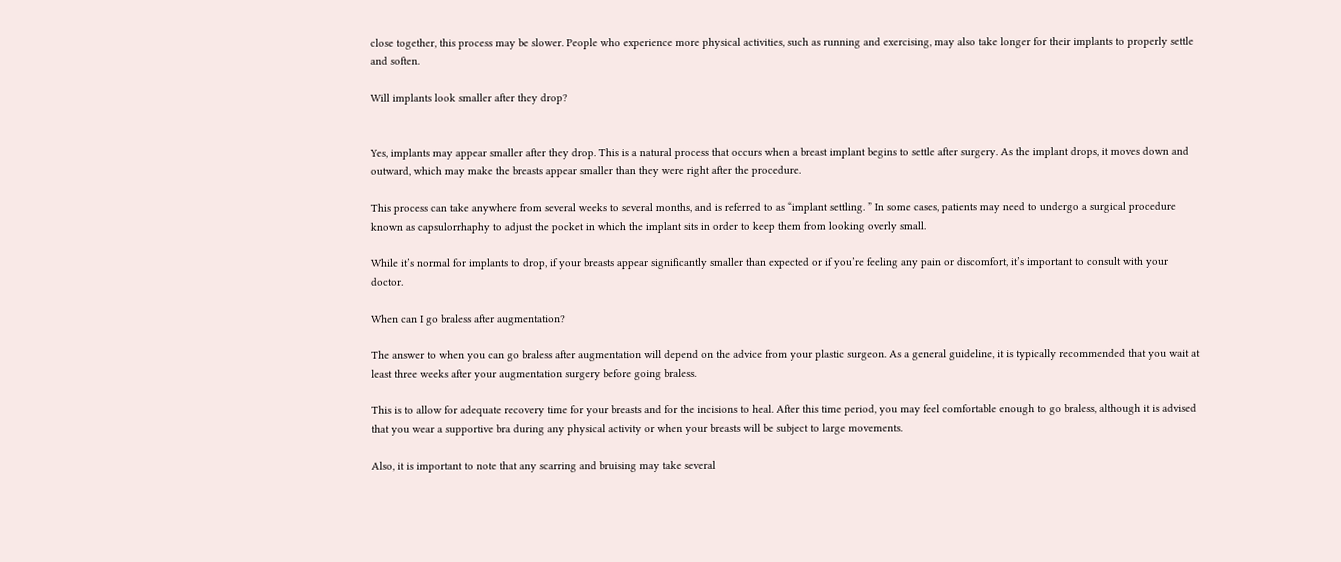close together, this process may be slower. People who experience more physical activities, such as running and exercising, may also take longer for their implants to properly settle and soften.

Will implants look smaller after they drop?


Yes, implants may appear smaller after they drop. This is a natural process that occurs when a breast implant begins to settle after surgery. As the implant drops, it moves down and outward, which may make the breasts appear smaller than they were right after the procedure.

This process can take anywhere from several weeks to several months, and is referred to as “implant settling. ” In some cases, patients may need to undergo a surgical procedure known as capsulorrhaphy to adjust the pocket in which the implant sits in order to keep them from looking overly small.

While it’s normal for implants to drop, if your breasts appear significantly smaller than expected or if you’re feeling any pain or discomfort, it’s important to consult with your doctor.

When can I go braless after augmentation?

The answer to when you can go braless after augmentation will depend on the advice from your plastic surgeon. As a general guideline, it is typically recommended that you wait at least three weeks after your augmentation surgery before going braless.

This is to allow for adequate recovery time for your breasts and for the incisions to heal. After this time period, you may feel comfortable enough to go braless, although it is advised that you wear a supportive bra during any physical activity or when your breasts will be subject to large movements.

Also, it is important to note that any scarring and bruising may take several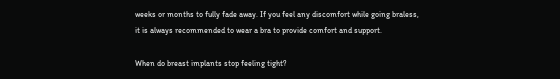weeks or months to fully fade away. If you feel any discomfort while going braless, it is always recommended to wear a bra to provide comfort and support.

When do breast implants stop feeling tight?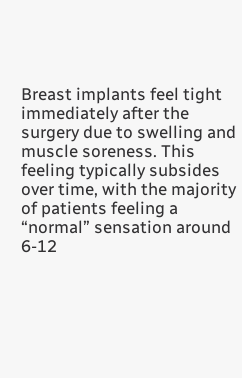Breast implants feel tight immediately after the surgery due to swelling and muscle soreness. This feeling typically subsides over time, with the majority of patients feeling a “normal” sensation around 6-12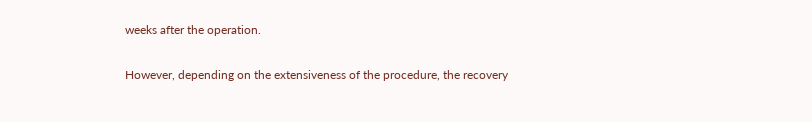weeks after the operation.

However, depending on the extensiveness of the procedure, the recovery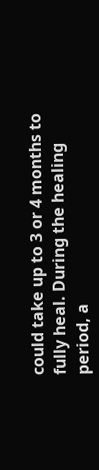could take up to 3 or 4 months to fully heal. During the healing period, a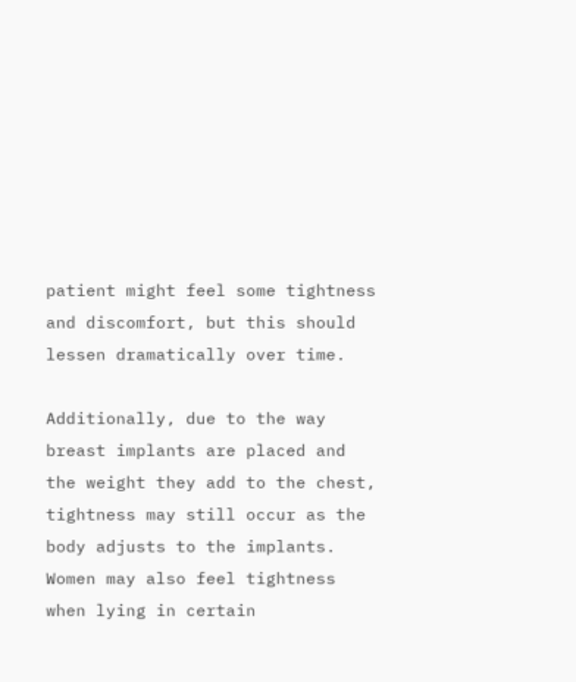patient might feel some tightness and discomfort, but this should lessen dramatically over time.

Additionally, due to the way breast implants are placed and the weight they add to the chest, tightness may still occur as the body adjusts to the implants. Women may also feel tightness when lying in certain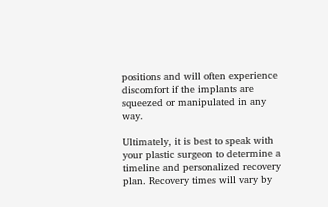positions and will often experience discomfort if the implants are squeezed or manipulated in any way.

Ultimately, it is best to speak with your plastic surgeon to determine a timeline and personalized recovery plan. Recovery times will vary by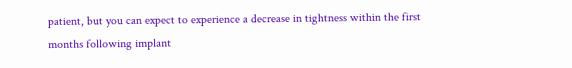patient, but you can expect to experience a decrease in tightness within the first months following implant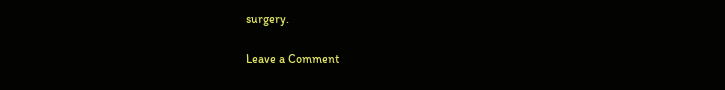surgery.

Leave a Comment